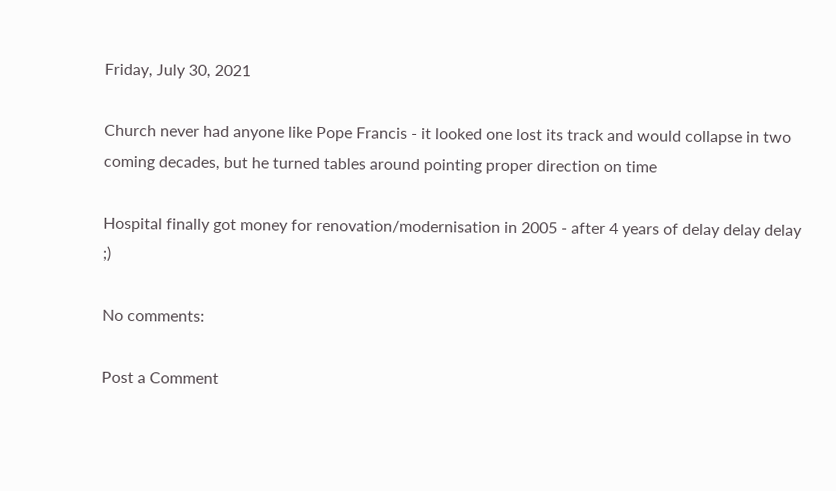Friday, July 30, 2021

Church never had anyone like Pope Francis - it looked one lost its track and would collapse in two coming decades, but he turned tables around pointing proper direction on time

Hospital finally got money for renovation/modernisation in 2005 - after 4 years of delay delay delay ;)

No comments:

Post a Comment